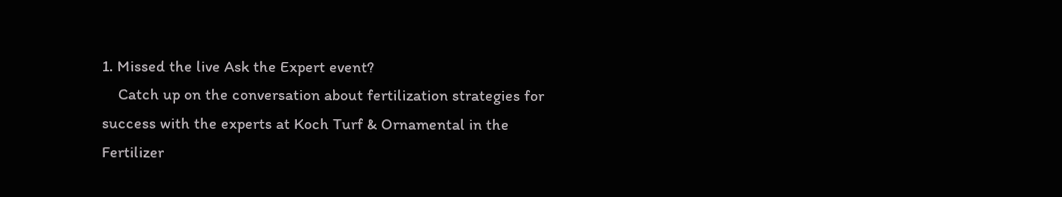1. Missed the live Ask the Expert event?
    Catch up on the conversation about fertilization strategies for success with the experts at Koch Turf & Ornamental in the Fertilizer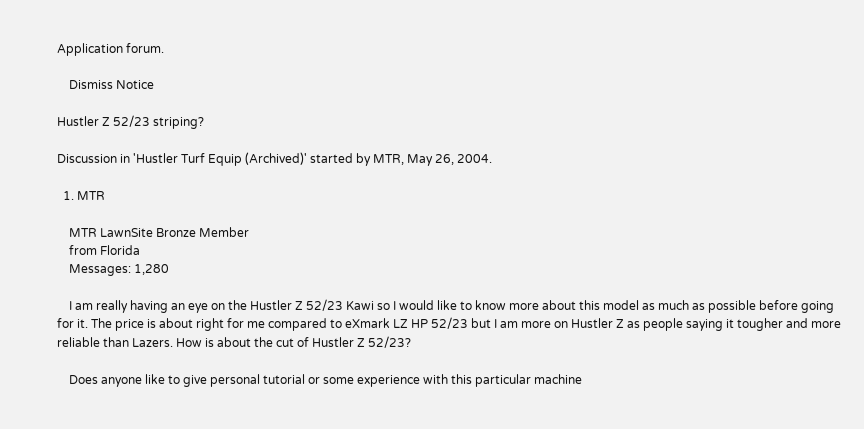Application forum.

    Dismiss Notice

Hustler Z 52/23 striping?

Discussion in 'Hustler Turf Equip (Archived)' started by MTR, May 26, 2004.

  1. MTR

    MTR LawnSite Bronze Member
    from Florida
    Messages: 1,280

    I am really having an eye on the Hustler Z 52/23 Kawi so I would like to know more about this model as much as possible before going for it. The price is about right for me compared to eXmark LZ HP 52/23 but I am more on Hustler Z as people saying it tougher and more reliable than Lazers. How is about the cut of Hustler Z 52/23?

    Does anyone like to give personal tutorial or some experience with this particular machine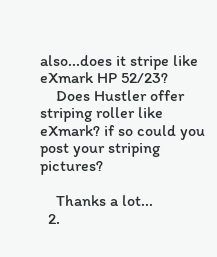also...does it stripe like eXmark HP 52/23?
    Does Hustler offer striping roller like eXmark? if so could you post your striping pictures?

    Thanks a lot...
  2.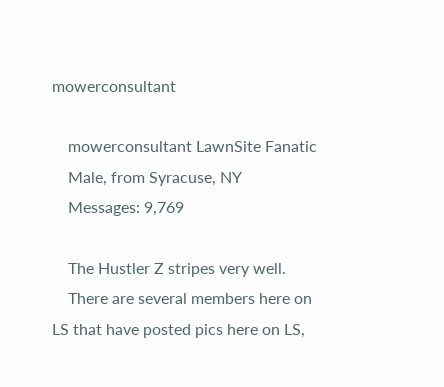mowerconsultant

    mowerconsultant LawnSite Fanatic
    Male, from Syracuse, NY
    Messages: 9,769

    The Hustler Z stripes very well.
    There are several members here on LS that have posted pics here on LS,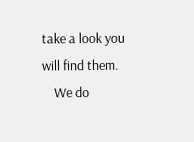take a look you will find them.
    We do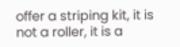offer a striping kit, it is not a roller, it is a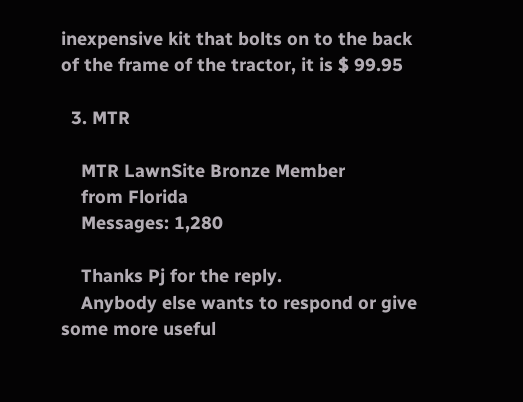inexpensive kit that bolts on to the back of the frame of the tractor, it is $ 99.95

  3. MTR

    MTR LawnSite Bronze Member
    from Florida
    Messages: 1,280

    Thanks Pj for the reply.
    Anybody else wants to respond or give some more useful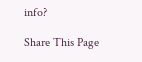info?

Share This Page